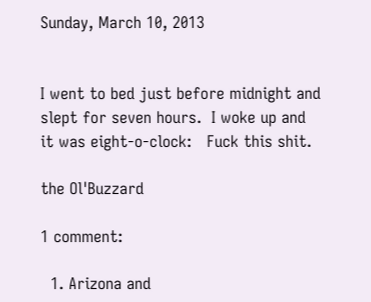Sunday, March 10, 2013


I went to bed just before midnight and slept for seven hours.  I woke up and it was eight-o-clock:   Fuck this shit.

the Ol'Buzzard

1 comment:

  1. Arizona and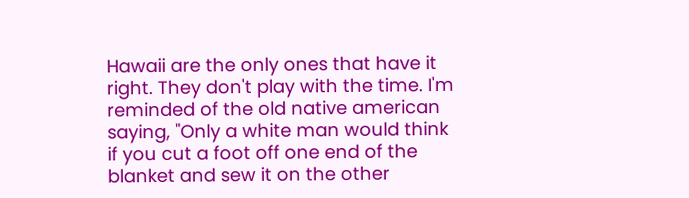Hawaii are the only ones that have it right. They don't play with the time. I'm reminded of the old native american saying, "Only a white man would think if you cut a foot off one end of the blanket and sew it on the other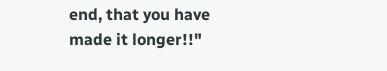end, that you have made it longer!!"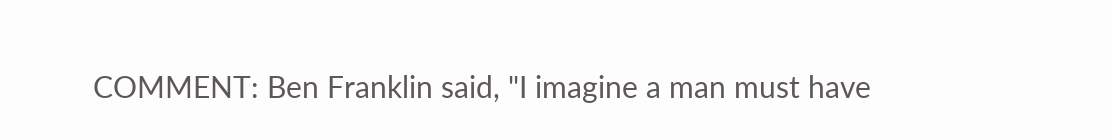COMMENT: Ben Franklin said, "I imagine a man must have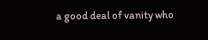a good deal of vanity who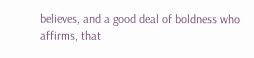believes, and a good deal of boldness who affirms, that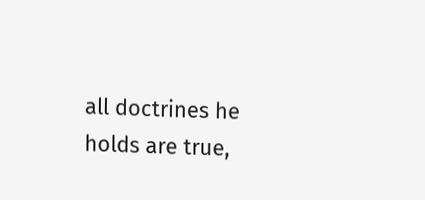all doctrines he holds are true,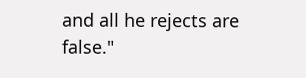and all he rejects are false."